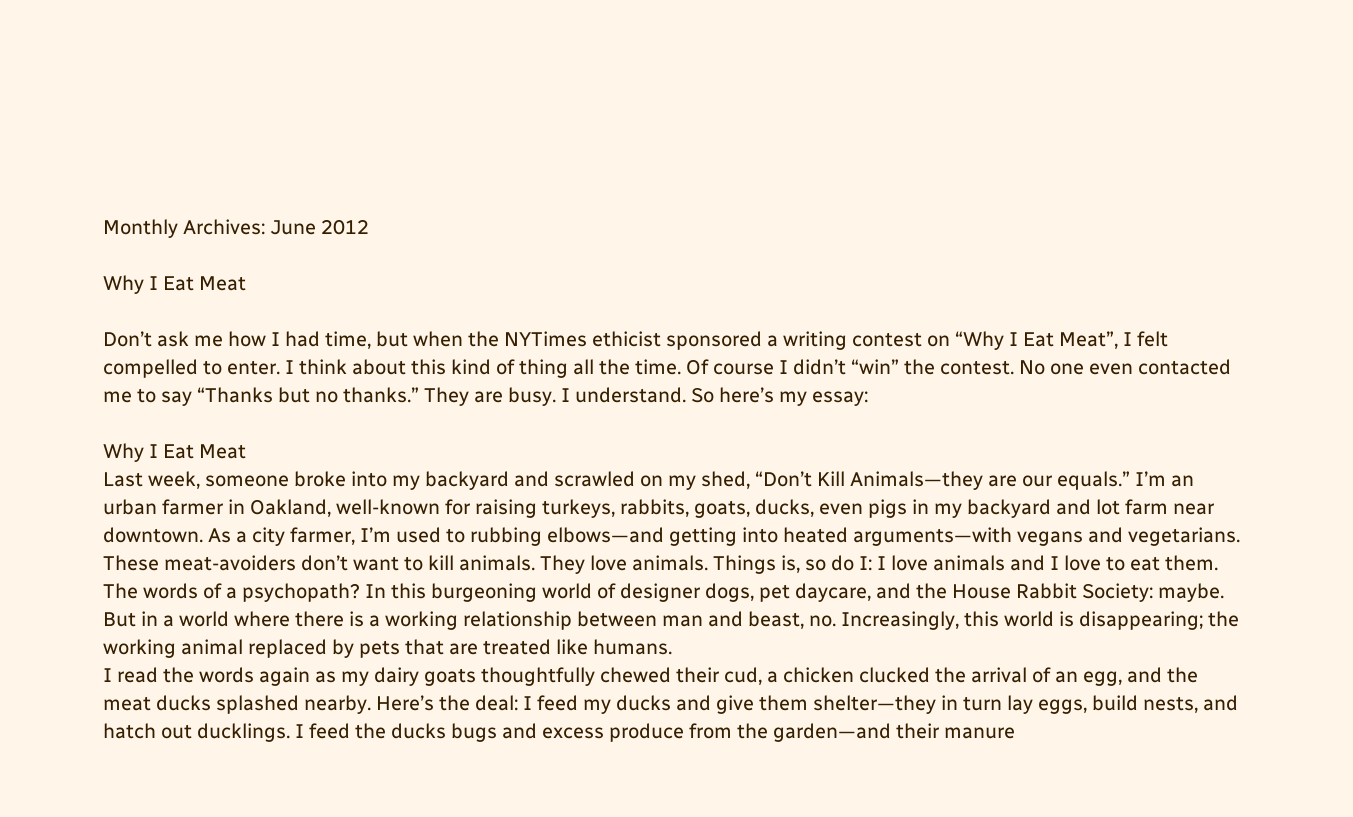Monthly Archives: June 2012

Why I Eat Meat

Don’t ask me how I had time, but when the NYTimes ethicist sponsored a writing contest on “Why I Eat Meat”, I felt compelled to enter. I think about this kind of thing all the time. Of course I didn’t “win” the contest. No one even contacted me to say “Thanks but no thanks.” They are busy. I understand. So here’s my essay:

Why I Eat Meat
Last week, someone broke into my backyard and scrawled on my shed, “Don’t Kill Animals—they are our equals.” I’m an urban farmer in Oakland, well-known for raising turkeys, rabbits, goats, ducks, even pigs in my backyard and lot farm near downtown. As a city farmer, I’m used to rubbing elbows—and getting into heated arguments—with vegans and vegetarians. These meat-avoiders don’t want to kill animals. They love animals. Things is, so do I: I love animals and I love to eat them.
The words of a psychopath? In this burgeoning world of designer dogs, pet daycare, and the House Rabbit Society: maybe. But in a world where there is a working relationship between man and beast, no. Increasingly, this world is disappearing; the working animal replaced by pets that are treated like humans.
I read the words again as my dairy goats thoughtfully chewed their cud, a chicken clucked the arrival of an egg, and the meat ducks splashed nearby. Here’s the deal: I feed my ducks and give them shelter—they in turn lay eggs, build nests, and hatch out ducklings. I feed the ducks bugs and excess produce from the garden—and their manure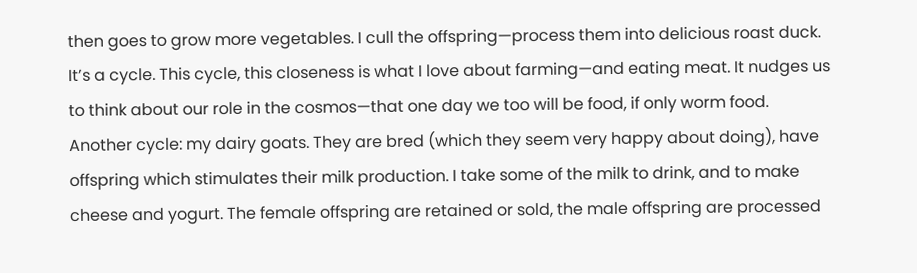then goes to grow more vegetables. I cull the offspring—process them into delicious roast duck. It’s a cycle. This cycle, this closeness is what I love about farming—and eating meat. It nudges us to think about our role in the cosmos—that one day we too will be food, if only worm food.
Another cycle: my dairy goats. They are bred (which they seem very happy about doing), have offspring which stimulates their milk production. I take some of the milk to drink, and to make cheese and yogurt. The female offspring are retained or sold, the male offspring are processed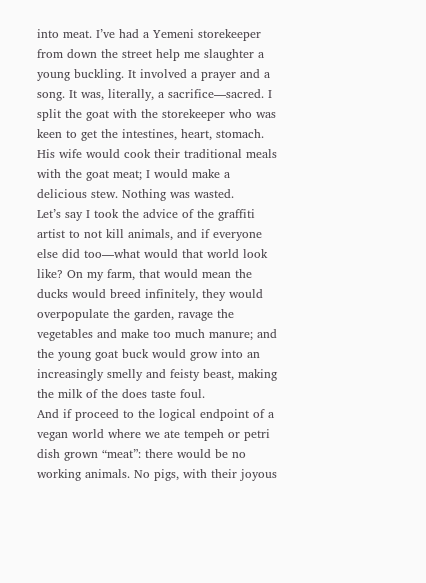into meat. I’ve had a Yemeni storekeeper from down the street help me slaughter a young buckling. It involved a prayer and a song. It was, literally, a sacrifice—sacred. I split the goat with the storekeeper who was keen to get the intestines, heart, stomach. His wife would cook their traditional meals with the goat meat; I would make a delicious stew. Nothing was wasted.
Let’s say I took the advice of the graffiti artist to not kill animals, and if everyone else did too—what would that world look like? On my farm, that would mean the ducks would breed infinitely, they would overpopulate the garden, ravage the vegetables and make too much manure; and the young goat buck would grow into an increasingly smelly and feisty beast, making the milk of the does taste foul.
And if proceed to the logical endpoint of a vegan world where we ate tempeh or petri dish grown “meat”: there would be no working animals. No pigs, with their joyous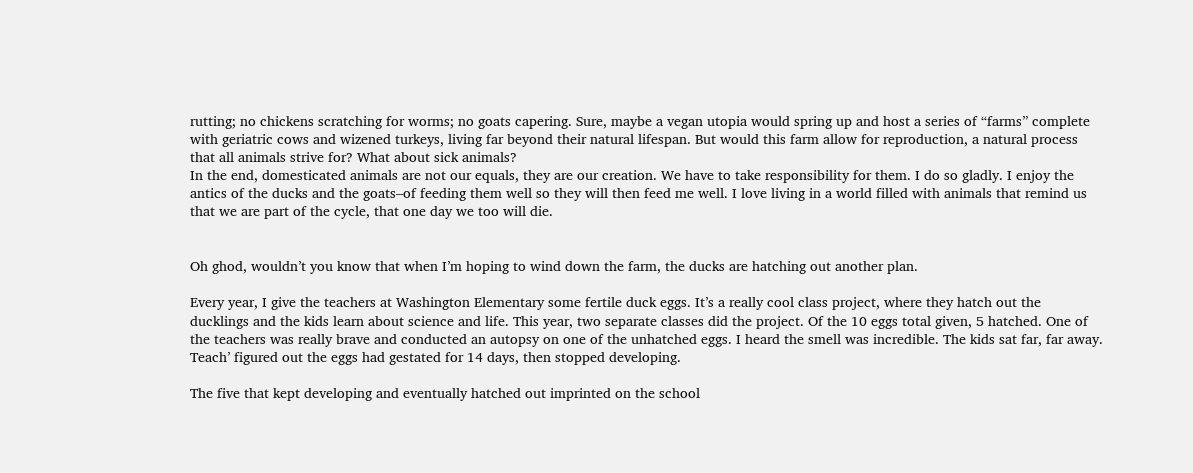rutting; no chickens scratching for worms; no goats capering. Sure, maybe a vegan utopia would spring up and host a series of “farms” complete with geriatric cows and wizened turkeys, living far beyond their natural lifespan. But would this farm allow for reproduction, a natural process that all animals strive for? What about sick animals?
In the end, domesticated animals are not our equals, they are our creation. We have to take responsibility for them. I do so gladly. I enjoy the antics of the ducks and the goats–of feeding them well so they will then feed me well. I love living in a world filled with animals that remind us that we are part of the cycle, that one day we too will die.


Oh ghod, wouldn’t you know that when I’m hoping to wind down the farm, the ducks are hatching out another plan.

Every year, I give the teachers at Washington Elementary some fertile duck eggs. It’s a really cool class project, where they hatch out the ducklings and the kids learn about science and life. This year, two separate classes did the project. Of the 10 eggs total given, 5 hatched. One of the teachers was really brave and conducted an autopsy on one of the unhatched eggs. I heard the smell was incredible. The kids sat far, far away. Teach’ figured out the eggs had gestated for 14 days, then stopped developing.

The five that kept developing and eventually hatched out imprinted on the school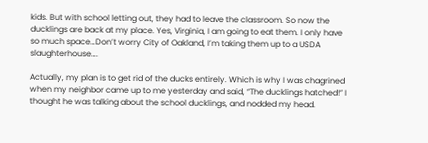kids. But with school letting out, they had to leave the classroom. So now the ducklings are back at my place. Yes, Virginia, I am going to eat them. I only have so much space…Don’t worry City of Oakland, I’m taking them up to a USDA slaughterhouse….

Actually, my plan is to get rid of the ducks entirely. Which is why I was chagrined when my neighbor came up to me yesterday and said, “The ducklings hatched!” I thought he was talking about the school ducklings, and nodded my head.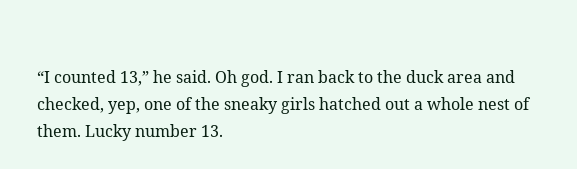“I counted 13,” he said. Oh god. I ran back to the duck area and checked, yep, one of the sneaky girls hatched out a whole nest of them. Lucky number 13.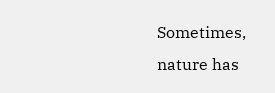Sometimes, nature has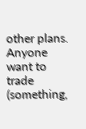other plans. Anyone want to trade (something,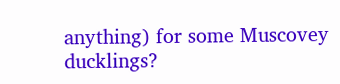anything) for some Muscovey ducklings?